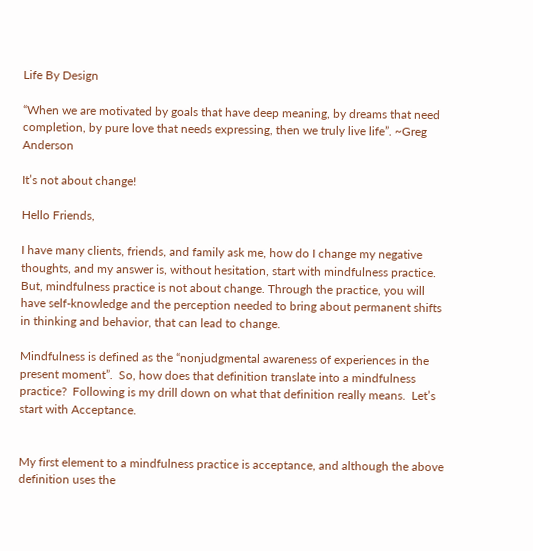Life By Design

“When we are motivated by goals that have deep meaning, by dreams that need completion, by pure love that needs expressing, then we truly live life”. ~Greg Anderson

It’s not about change!

Hello Friends,

I have many clients, friends, and family ask me, how do I change my negative thoughts, and my answer is, without hesitation, start with mindfulness practice.   But, mindfulness practice is not about change. Through the practice, you will have self-knowledge and the perception needed to bring about permanent shifts in thinking and behavior, that can lead to change.

Mindfulness is defined as the “nonjudgmental awareness of experiences in the present moment”.  So, how does that definition translate into a mindfulness practice?  Following is my drill down on what that definition really means.  Let’s start with Acceptance.


My first element to a mindfulness practice is acceptance, and although the above definition uses the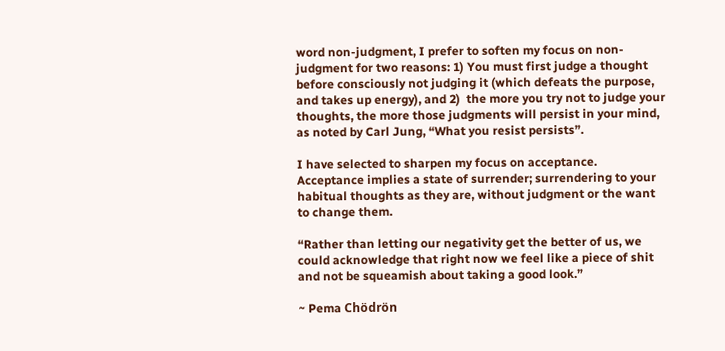word non-judgment, I prefer to soften my focus on non-judgment for two reasons: 1) You must first judge a thought before consciously not judging it (which defeats the purpose, and takes up energy), and 2)  the more you try not to judge your thoughts, the more those judgments will persist in your mind, as noted by Carl Jung, “What you resist persists”.

I have selected to sharpen my focus on acceptance.  Acceptance implies a state of surrender; surrendering to your habitual thoughts as they are, without judgment or the want to change them.

“Rather than letting our negativity get the better of us, we could acknowledge that right now we feel like a piece of shit and not be squeamish about taking a good look.”

~ Pema Chödrön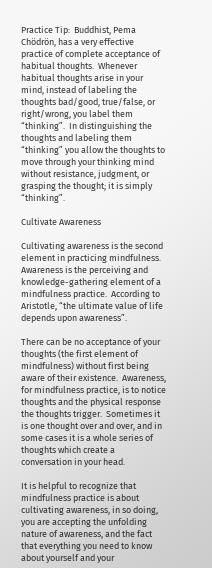Practice Tip:  Buddhist, Pema Chödrön, has a very effective practice of complete acceptance of habitual thoughts.  Whenever habitual thoughts arise in your mind, instead of labeling the thoughts bad/good, true/false, or right/wrong, you label them “thinking”.  In distinguishing the thoughts and labeling them “thinking” you allow the thoughts to move through your thinking mind without resistance, judgment, or grasping the thought; it is simply “thinking”.

Cultivate Awareness

Cultivating awareness is the second element in practicing mindfulness.  Awareness is the perceiving and knowledge-gathering element of a mindfulness practice.  According to Aristotle, “the ultimate value of life depends upon awareness”.

There can be no acceptance of your thoughts (the first element of mindfulness) without first being aware of their existence.  Awareness, for mindfulness practice, is to notice thoughts and the physical response the thoughts trigger.  Sometimes it is one thought over and over, and in some cases it is a whole series of thoughts which create a conversation in your head.

It is helpful to recognize that mindfulness practice is about cultivating awareness, in so doing, you are accepting the unfolding nature of awareness, and the fact that everything you need to know about yourself and your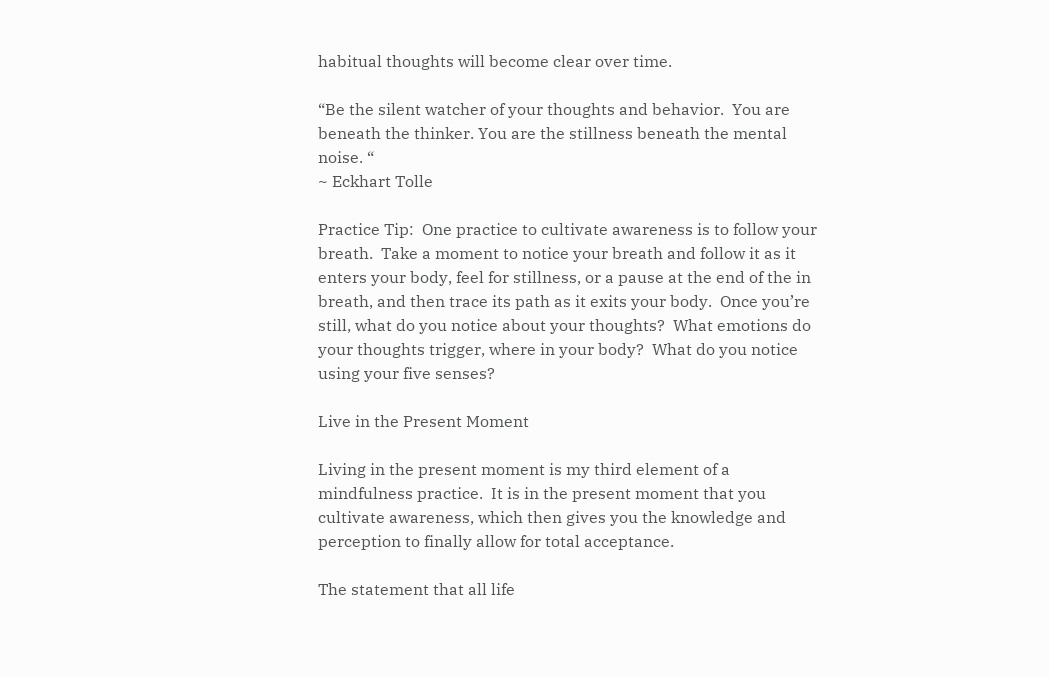habitual thoughts will become clear over time.

“Be the silent watcher of your thoughts and behavior.  You are beneath the thinker. You are the stillness beneath the mental noise. “
~ Eckhart Tolle

Practice Tip:  One practice to cultivate awareness is to follow your breath.  Take a moment to notice your breath and follow it as it enters your body, feel for stillness, or a pause at the end of the in breath, and then trace its path as it exits your body.  Once you’re still, what do you notice about your thoughts?  What emotions do your thoughts trigger, where in your body?  What do you notice using your five senses?

Live in the Present Moment

Living in the present moment is my third element of a mindfulness practice.  It is in the present moment that you cultivate awareness, which then gives you the knowledge and perception to finally allow for total acceptance.

The statement that all life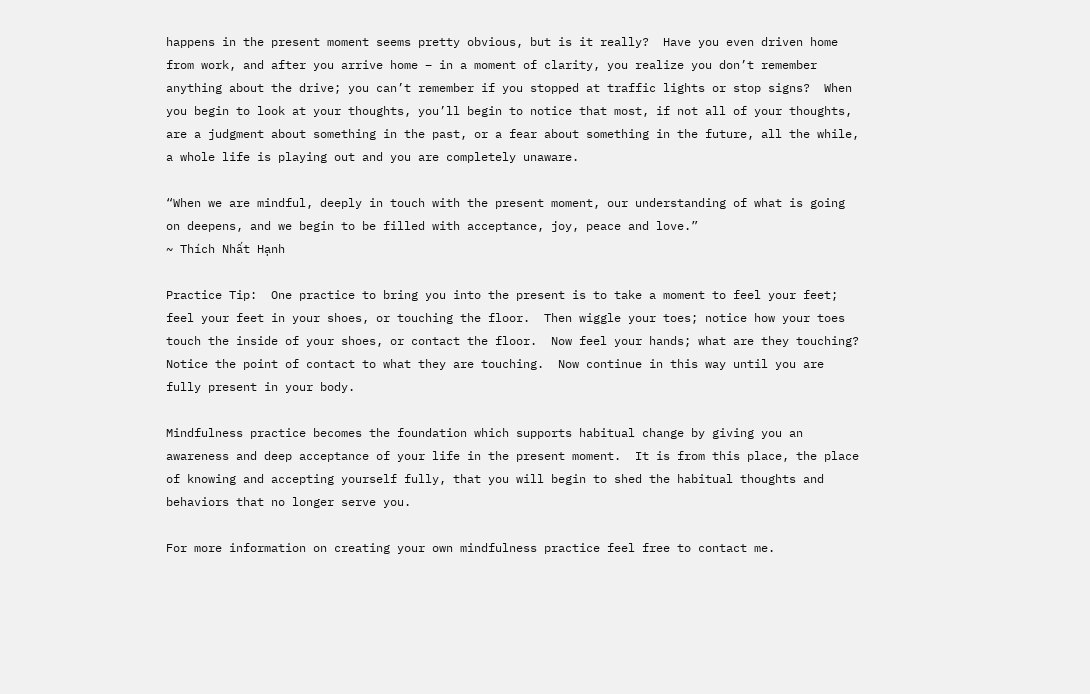happens in the present moment seems pretty obvious, but is it really?  Have you even driven home from work, and after you arrive home – in a moment of clarity, you realize you don’t remember anything about the drive; you can’t remember if you stopped at traffic lights or stop signs?  When you begin to look at your thoughts, you’ll begin to notice that most, if not all of your thoughts, are a judgment about something in the past, or a fear about something in the future, all the while, a whole life is playing out and you are completely unaware.

“When we are mindful, deeply in touch with the present moment, our understanding of what is going on deepens, and we begin to be filled with acceptance, joy, peace and love.”
~ Thích Nhất Hạnh

Practice Tip:  One practice to bring you into the present is to take a moment to feel your feet; feel your feet in your shoes, or touching the floor.  Then wiggle your toes; notice how your toes touch the inside of your shoes, or contact the floor.  Now feel your hands; what are they touching?  Notice the point of contact to what they are touching.  Now continue in this way until you are fully present in your body.

Mindfulness practice becomes the foundation which supports habitual change by giving you an awareness and deep acceptance of your life in the present moment.  It is from this place, the place of knowing and accepting yourself fully, that you will begin to shed the habitual thoughts and behaviors that no longer serve you.

For more information on creating your own mindfulness practice feel free to contact me.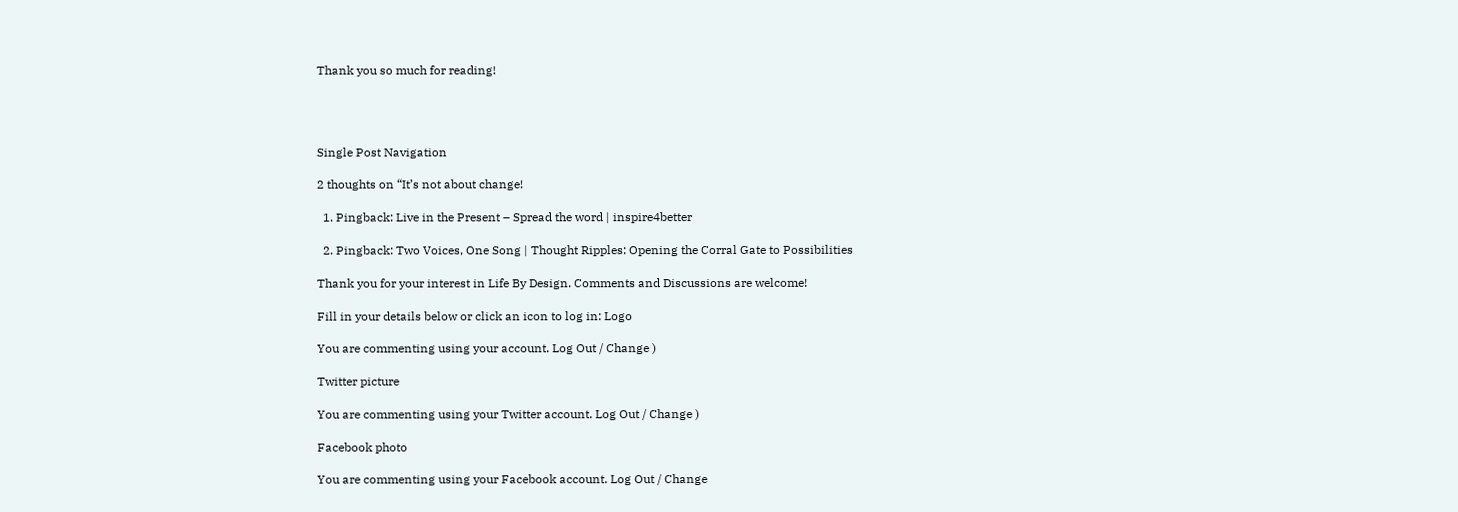Thank you so much for reading!




Single Post Navigation

2 thoughts on “It’s not about change!

  1. Pingback: Live in the Present – Spread the word | inspire4better

  2. Pingback: Two Voices, One Song | Thought Ripples: Opening the Corral Gate to Possibilities

Thank you for your interest in Life By Design. Comments and Discussions are welcome!

Fill in your details below or click an icon to log in: Logo

You are commenting using your account. Log Out / Change )

Twitter picture

You are commenting using your Twitter account. Log Out / Change )

Facebook photo

You are commenting using your Facebook account. Log Out / Change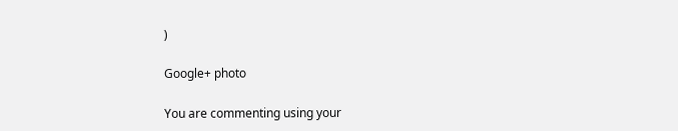)

Google+ photo

You are commenting using your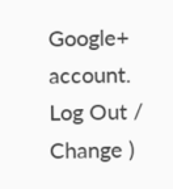Google+ account. Log Out / Change )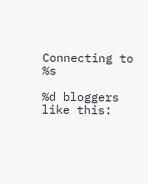Connecting to %s

%d bloggers like this: